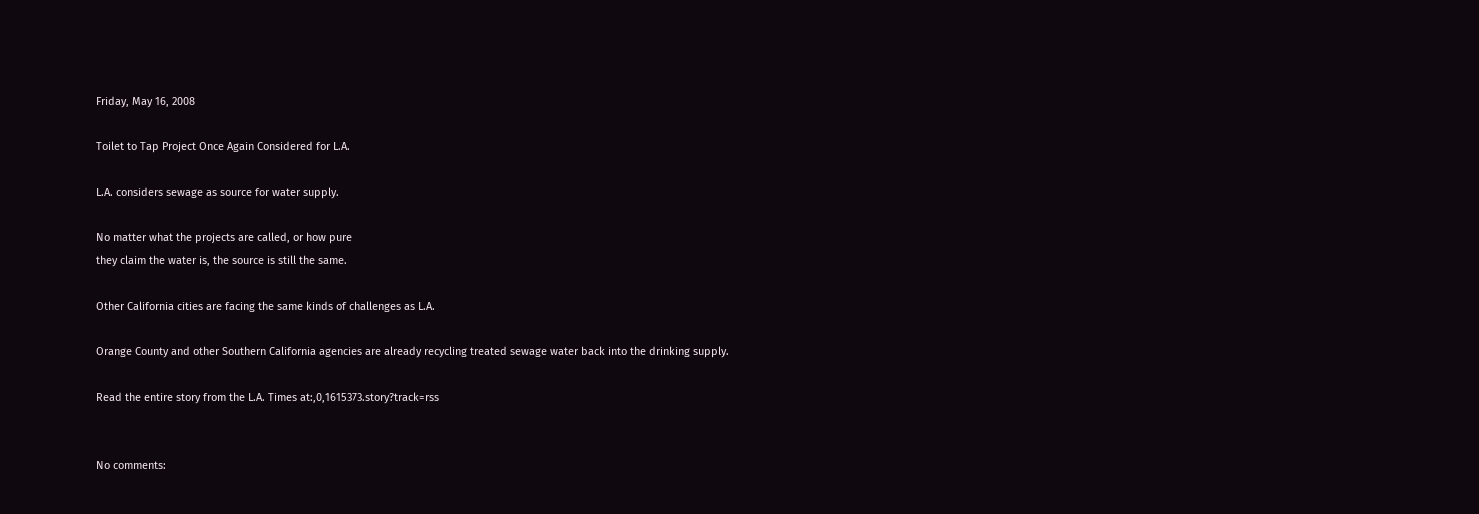Friday, May 16, 2008

Toilet to Tap Project Once Again Considered for L.A.

L.A. considers sewage as source for water supply.

No matter what the projects are called, or how pure
they claim the water is, the source is still the same.

Other California cities are facing the same kinds of challenges as L.A.

Orange County and other Southern California agencies are already recycling treated sewage water back into the drinking supply.

Read the entire story from the L.A. Times at:,0,1615373.story?track=rss


No comments: